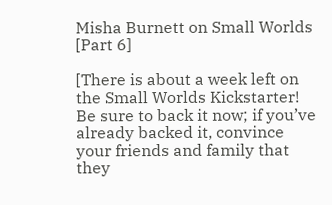Misha Burnett on Small Worlds [Part 6]

[There is about a week left on the Small Worlds Kickstarter! Be sure to back it now; if you’ve already backed it, convince your friends and family that they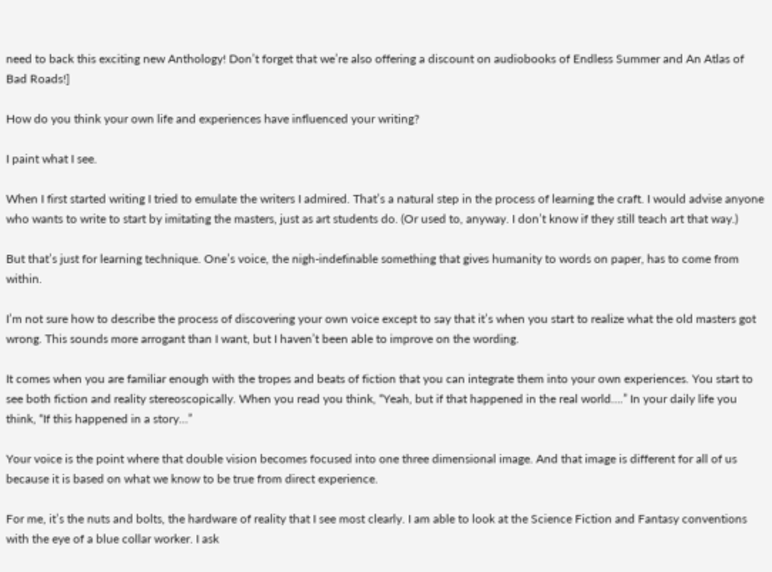need to back this exciting new Anthology! Don’t forget that we’re also offering a discount on audiobooks of Endless Summer and An Atlas of Bad Roads!]

How do you think your own life and experiences have influenced your writing?

I paint what I see.

When I first started writing I tried to emulate the writers I admired. That’s a natural step in the process of learning the craft. I would advise anyone who wants to write to start by imitating the masters, just as art students do. (Or used to, anyway. I don’t know if they still teach art that way.)

But that’s just for learning technique. One’s voice, the nigh-indefinable something that gives humanity to words on paper, has to come from within.

I’m not sure how to describe the process of discovering your own voice except to say that it’s when you start to realize what the old masters got wrong. This sounds more arrogant than I want, but I haven’t been able to improve on the wording.

It comes when you are familiar enough with the tropes and beats of fiction that you can integrate them into your own experiences. You start to see both fiction and reality stereoscopically. When you read you think, “Yeah, but if that happened in the real world….” In your daily life you think, “If this happened in a story…”

Your voice is the point where that double vision becomes focused into one three dimensional image. And that image is different for all of us because it is based on what we know to be true from direct experience.

For me, it’s the nuts and bolts, the hardware of reality that I see most clearly. I am able to look at the Science Fiction and Fantasy conventions with the eye of a blue collar worker. I ask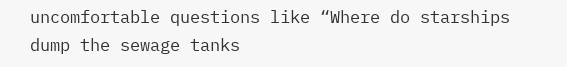uncomfortable questions like “Where do starships dump the sewage tanks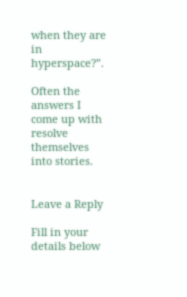when they are in hyperspace?”.

Often the answers I come up with resolve themselves into stories.


Leave a Reply

Fill in your details below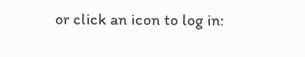or click an icon to log in: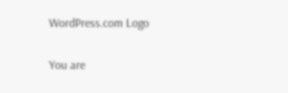WordPress.com Logo

You are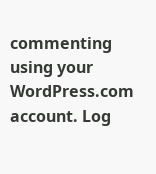commenting using your WordPress.com account. Log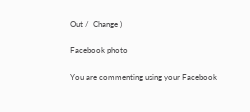Out /  Change )

Facebook photo

You are commenting using your Facebook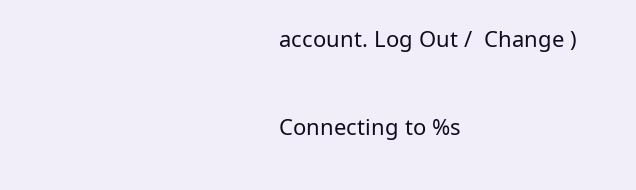account. Log Out /  Change )

Connecting to %s